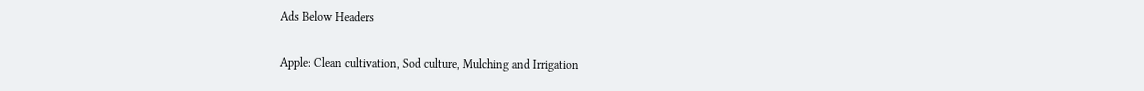Ads Below Headers

Apple: Clean cultivation, Sod culture, Mulching and Irrigation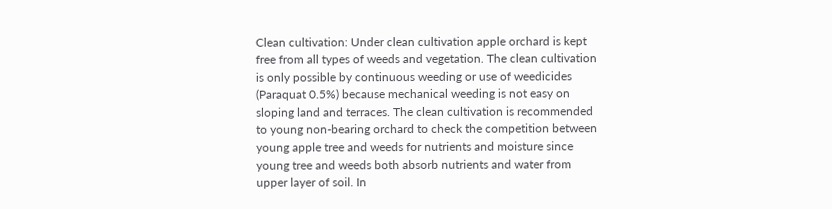Clean cultivation: Under clean cultivation apple orchard is kept free from all types of weeds and vegetation. The clean cultivation is only possible by continuous weeding or use of weedicides (Paraquat 0.5%) because mechanical weeding is not easy on sloping land and terraces. The clean cultivation is recommended to young non-bearing orchard to check the competition between young apple tree and weeds for nutrients and moisture since young tree and weeds both absorb nutrients and water from upper layer of soil. In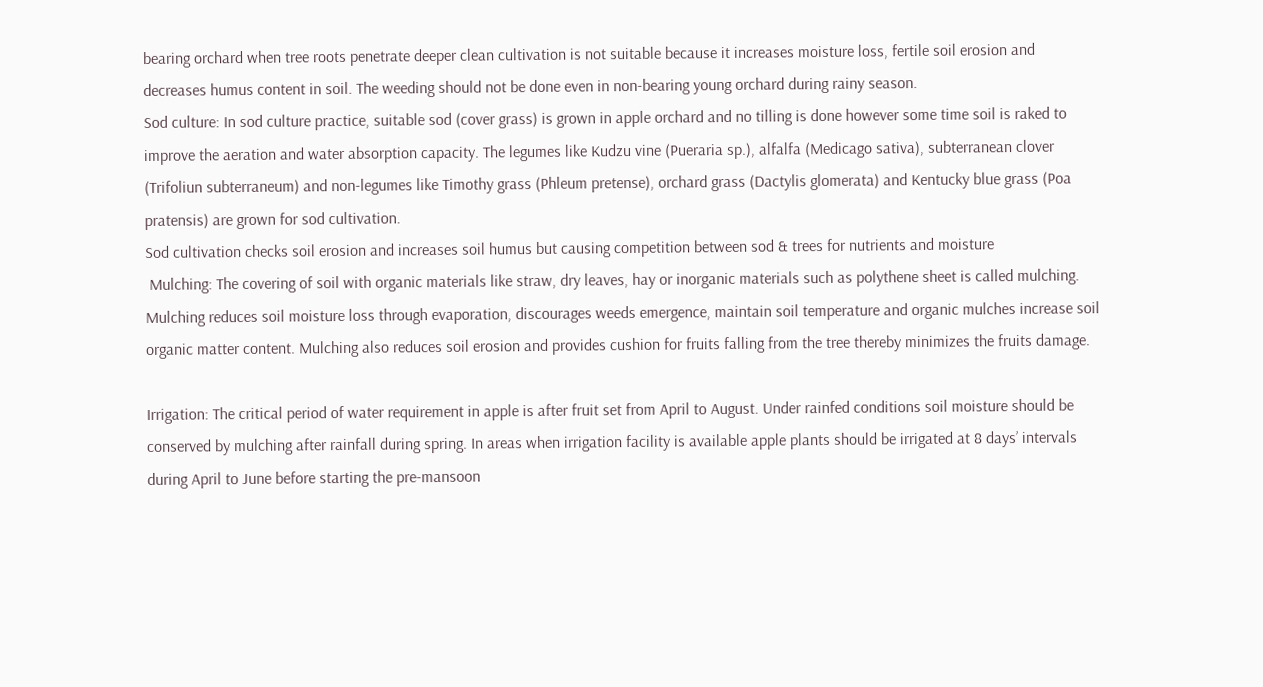bearing orchard when tree roots penetrate deeper clean cultivation is not suitable because it increases moisture loss, fertile soil erosion and decreases humus content in soil. The weeding should not be done even in non-bearing young orchard during rainy season.
Sod culture: In sod culture practice, suitable sod (cover grass) is grown in apple orchard and no tilling is done however some time soil is raked to improve the aeration and water absorption capacity. The legumes like Kudzu vine (Pueraria sp.), alfalfa (Medicago sativa), subterranean clover (Trifoliun subterraneum) and non-legumes like Timothy grass (Phleum pretense), orchard grass (Dactylis glomerata) and Kentucky blue grass (Poa pratensis) are grown for sod cultivation.
Sod cultivation checks soil erosion and increases soil humus but causing competition between sod & trees for nutrients and moisture
 Mulching: The covering of soil with organic materials like straw, dry leaves, hay or inorganic materials such as polythene sheet is called mulching. Mulching reduces soil moisture loss through evaporation, discourages weeds emergence, maintain soil temperature and organic mulches increase soil organic matter content. Mulching also reduces soil erosion and provides cushion for fruits falling from the tree thereby minimizes the fruits damage.

Irrigation: The critical period of water requirement in apple is after fruit set from April to August. Under rainfed conditions soil moisture should be conserved by mulching after rainfall during spring. In areas when irrigation facility is available apple plants should be irrigated at 8 days’ intervals during April to June before starting the pre-mansoon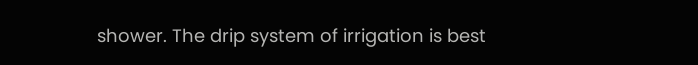shower. The drip system of irrigation is best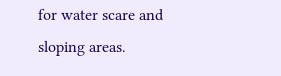for water scare and sloping areas.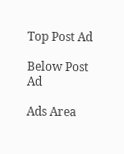Top Post Ad

Below Post Ad

Ads Area